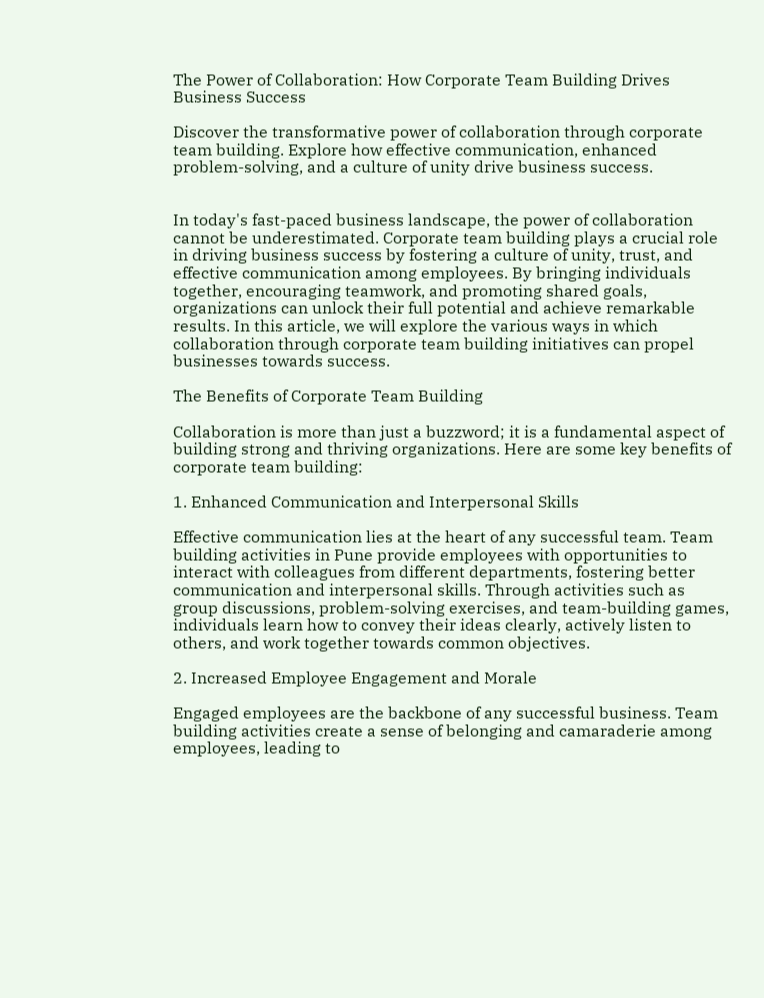The Power of Collaboration: How Corporate Team Building Drives Business Success

Discover the transformative power of collaboration through corporate team building. Explore how effective communication, enhanced problem-solving, and a culture of unity drive business success.


In today's fast-paced business landscape, the power of collaboration cannot be underestimated. Corporate team building plays a crucial role in driving business success by fostering a culture of unity, trust, and effective communication among employees. By bringing individuals together, encouraging teamwork, and promoting shared goals, organizations can unlock their full potential and achieve remarkable results. In this article, we will explore the various ways in which collaboration through corporate team building initiatives can propel businesses towards success.

The Benefits of Corporate Team Building

Collaboration is more than just a buzzword; it is a fundamental aspect of building strong and thriving organizations. Here are some key benefits of corporate team building:

1. Enhanced Communication and Interpersonal Skills

Effective communication lies at the heart of any successful team. Team building activities in Pune provide employees with opportunities to interact with colleagues from different departments, fostering better communication and interpersonal skills. Through activities such as group discussions, problem-solving exercises, and team-building games, individuals learn how to convey their ideas clearly, actively listen to others, and work together towards common objectives.

2. Increased Employee Engagement and Morale

Engaged employees are the backbone of any successful business. Team building activities create a sense of belonging and camaraderie among employees, leading to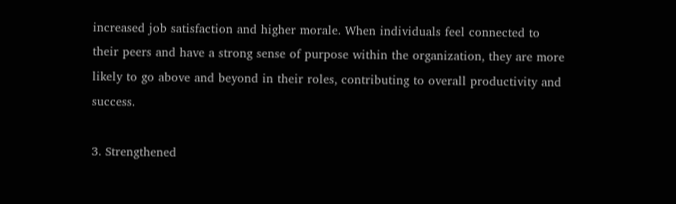increased job satisfaction and higher morale. When individuals feel connected to their peers and have a strong sense of purpose within the organization, they are more likely to go above and beyond in their roles, contributing to overall productivity and success.

3. Strengthened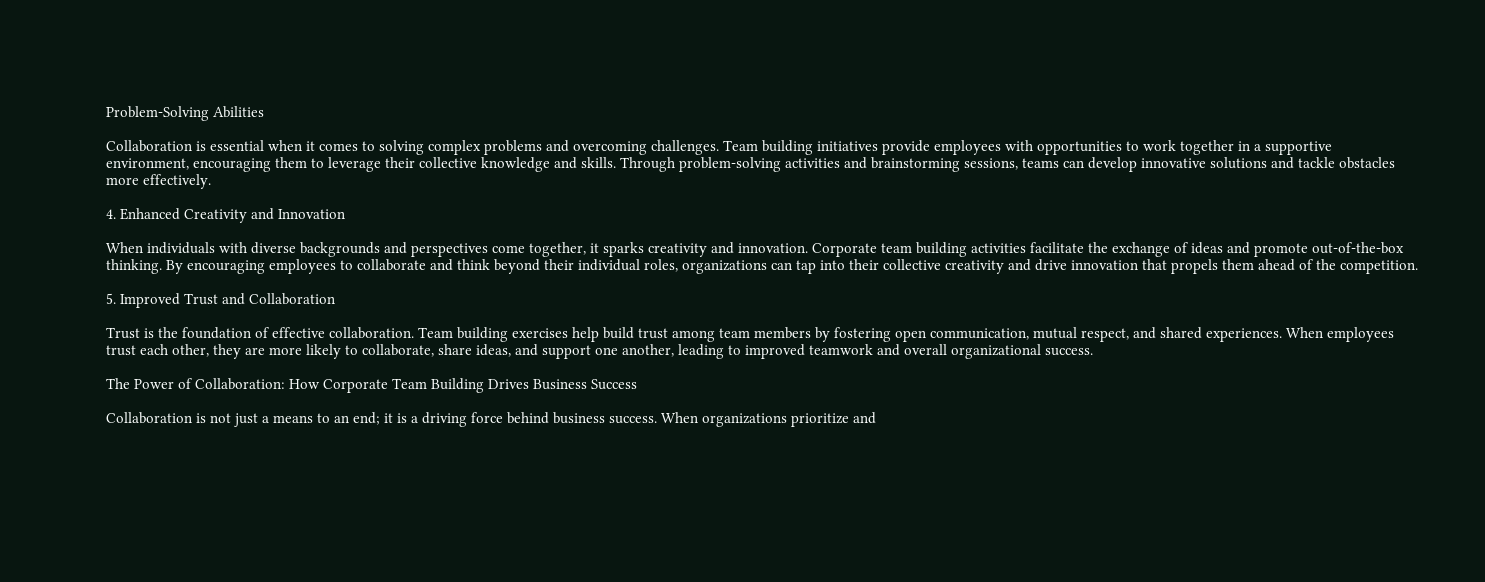Problem-Solving Abilities

Collaboration is essential when it comes to solving complex problems and overcoming challenges. Team building initiatives provide employees with opportunities to work together in a supportive environment, encouraging them to leverage their collective knowledge and skills. Through problem-solving activities and brainstorming sessions, teams can develop innovative solutions and tackle obstacles more effectively.

4. Enhanced Creativity and Innovation

When individuals with diverse backgrounds and perspectives come together, it sparks creativity and innovation. Corporate team building activities facilitate the exchange of ideas and promote out-of-the-box thinking. By encouraging employees to collaborate and think beyond their individual roles, organizations can tap into their collective creativity and drive innovation that propels them ahead of the competition.

5. Improved Trust and Collaboration

Trust is the foundation of effective collaboration. Team building exercises help build trust among team members by fostering open communication, mutual respect, and shared experiences. When employees trust each other, they are more likely to collaborate, share ideas, and support one another, leading to improved teamwork and overall organizational success.

The Power of Collaboration: How Corporate Team Building Drives Business Success

Collaboration is not just a means to an end; it is a driving force behind business success. When organizations prioritize and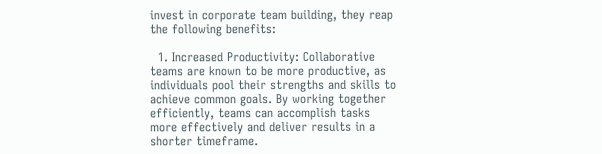invest in corporate team building, they reap the following benefits:

  1. Increased Productivity: Collaborative teams are known to be more productive, as individuals pool their strengths and skills to achieve common goals. By working together efficiently, teams can accomplish tasks more effectively and deliver results in a shorter timeframe.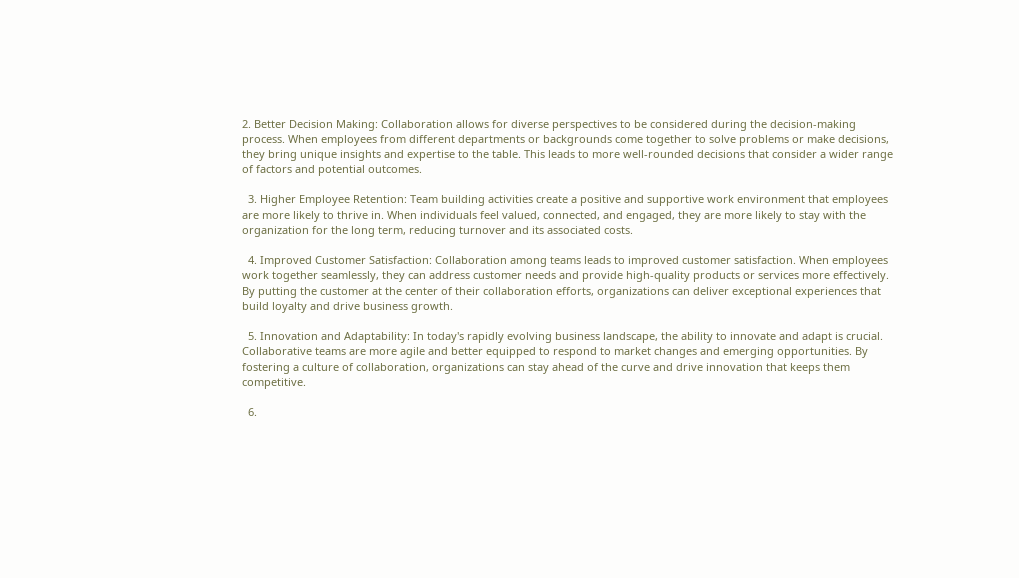2. Better Decision Making: Collaboration allows for diverse perspectives to be considered during the decision-making process. When employees from different departments or backgrounds come together to solve problems or make decisions, they bring unique insights and expertise to the table. This leads to more well-rounded decisions that consider a wider range of factors and potential outcomes.

  3. Higher Employee Retention: Team building activities create a positive and supportive work environment that employees are more likely to thrive in. When individuals feel valued, connected, and engaged, they are more likely to stay with the organization for the long term, reducing turnover and its associated costs.

  4. Improved Customer Satisfaction: Collaboration among teams leads to improved customer satisfaction. When employees work together seamlessly, they can address customer needs and provide high-quality products or services more effectively. By putting the customer at the center of their collaboration efforts, organizations can deliver exceptional experiences that build loyalty and drive business growth.

  5. Innovation and Adaptability: In today's rapidly evolving business landscape, the ability to innovate and adapt is crucial. Collaborative teams are more agile and better equipped to respond to market changes and emerging opportunities. By fostering a culture of collaboration, organizations can stay ahead of the curve and drive innovation that keeps them competitive.

  6.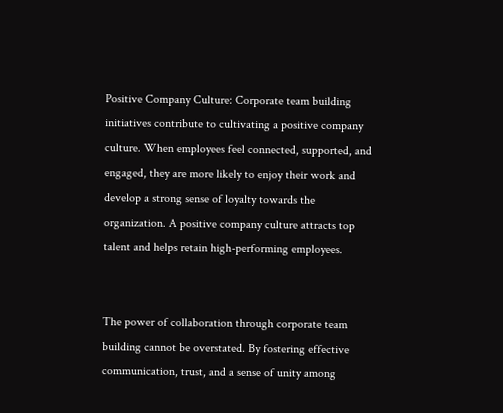Positive Company Culture: Corporate team building initiatives contribute to cultivating a positive company culture. When employees feel connected, supported, and engaged, they are more likely to enjoy their work and develop a strong sense of loyalty towards the organization. A positive company culture attracts top talent and helps retain high-performing employees.


The power of collaboration through corporate team building cannot be overstated. By fostering effective communication, trust, and a sense of unity among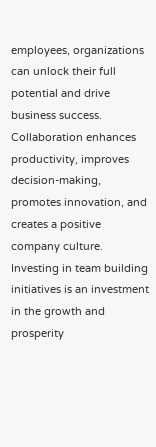employees, organizations can unlock their full potential and drive business success. Collaboration enhances productivity, improves decision-making, promotes innovation, and creates a positive company culture. Investing in team building initiatives is an investment in the growth and prosperity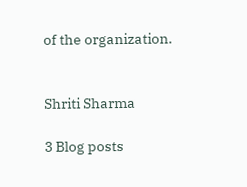of the organization.


Shriti Sharma

3 Blog posts